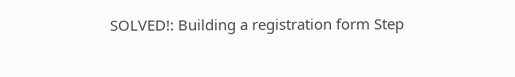SOLVED!: Building a registration form Step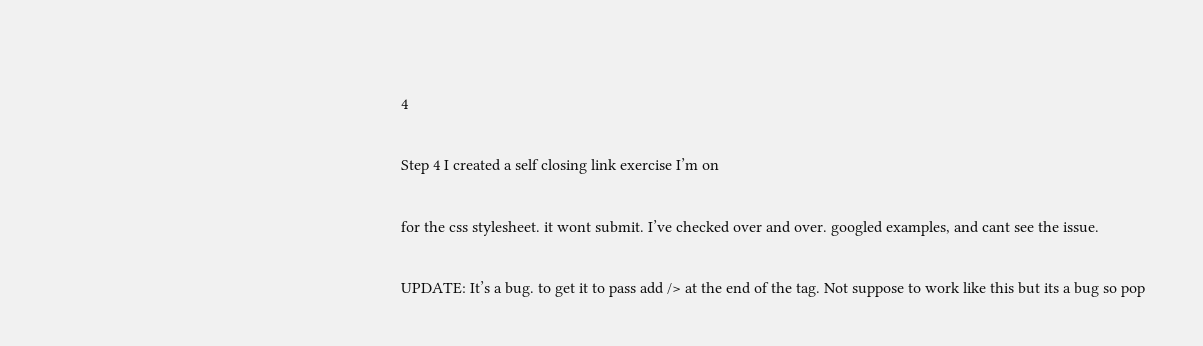4

Step 4 I created a self closing link exercise I’m on

for the css stylesheet. it wont submit. I’ve checked over and over. googled examples, and cant see the issue.

UPDATE: It’s a bug. to get it to pass add /> at the end of the tag. Not suppose to work like this but its a bug so pop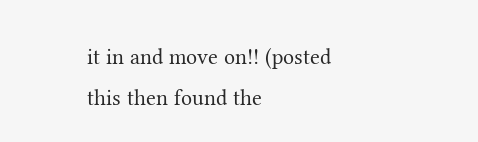it in and move on!! (posted this then found the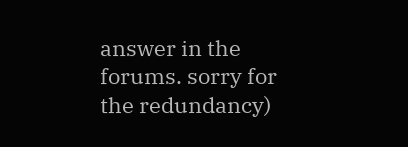answer in the forums. sorry for the redundancy)